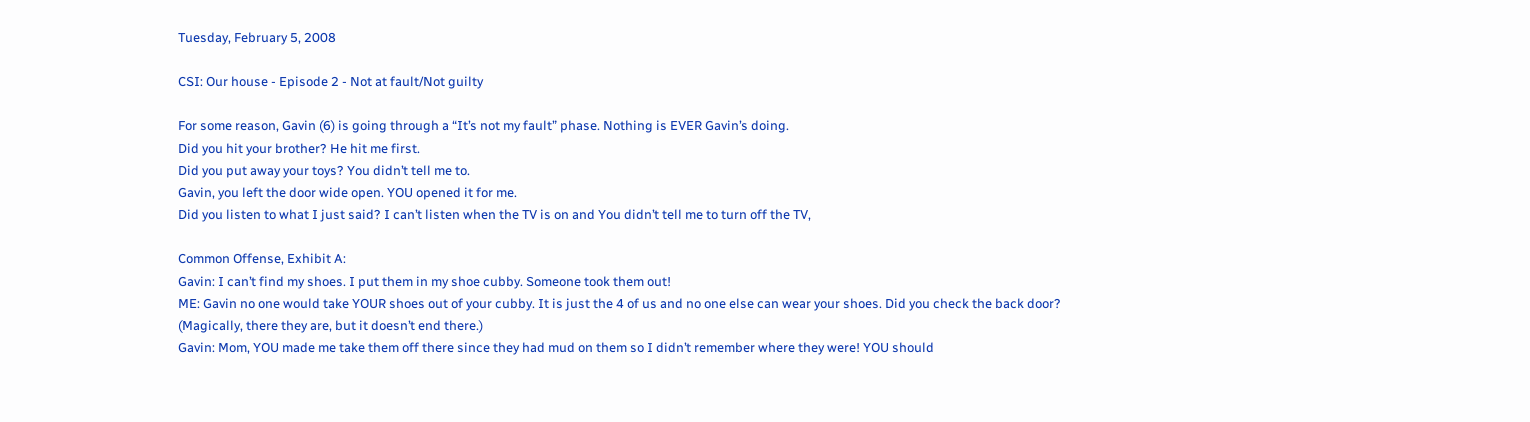Tuesday, February 5, 2008

CSI: Our house - Episode 2 - Not at fault/Not guilty

For some reason, Gavin (6) is going through a “It’s not my fault” phase. Nothing is EVER Gavin’s doing.
Did you hit your brother? He hit me first.
Did you put away your toys? You didn’t tell me to.
Gavin, you left the door wide open. YOU opened it for me.
Did you listen to what I just said? I can’t listen when the TV is on and You didn’t tell me to turn off the TV,

Common Offense, Exhibit A:
Gavin: I can’t find my shoes. I put them in my shoe cubby. Someone took them out!
ME: Gavin no one would take YOUR shoes out of your cubby. It is just the 4 of us and no one else can wear your shoes. Did you check the back door?
(Magically, there they are, but it doesn’t end there.)
Gavin: Mom, YOU made me take them off there since they had mud on them so I didn’t remember where they were! YOU should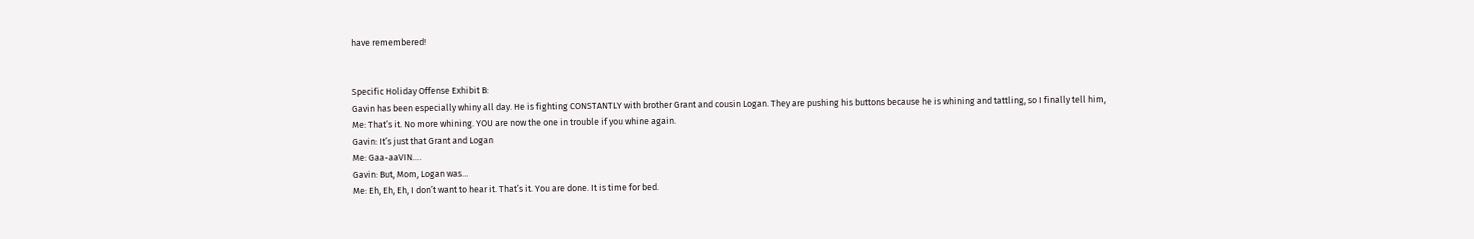have remembered!


Specific Holiday Offense Exhibit B:
Gavin has been especially whiny all day. He is fighting CONSTANTLY with brother Grant and cousin Logan. They are pushing his buttons because he is whining and tattling, so I finally tell him,
Me: That’s it. No more whining. YOU are now the one in trouble if you whine again.
Gavin: It’s just that Grant and Logan
Me: Gaa-aaVIN….
Gavin: But, Mom, Logan was…
Me: Eh, Eh, Eh, I don’t want to hear it. That’s it. You are done. It is time for bed.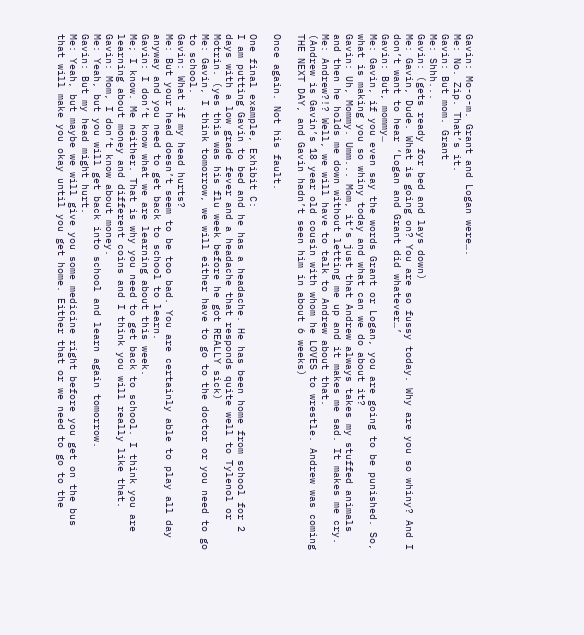Gavin: Mo-o-m. Grant and Logan were….
Me: No. Zip. That’s it.
Gavin: But mom. Grant
Me: Shhh...
Gavin: (gets ready for bed and lays down)
Me: Gavin, Dude. What is going on? You are so fussy today. Why are you so whiny? And I don’t want to hear ‘Logan and Grant did whatever…’
Gavin: But, mommy…
Me: Gavin, if you even say the words Grant or Logan, you are going to be punished. So, what is making you so whiny today and what can we do about it?
Gavin: Uh, Mommy. Umm... Mom, it’s just that Andrew always takes my stuffed animals and then he holds me down without letting me up and it makes me sad. It makes me cry.
Me: Andrew?!? Well, we will have to talk to Andrew about that.
(Andrew is Gavin’s 18 year old cousin with whom he LOVES to wrestle. Andrew was coming THE NEXT DAY, and Gavin hadn’t seen him in about 6 weeks)

Once again. Not his fault.

One final example, Exhibit C:
I am putting Gavin to bed and he has a headache. He has been home from school for 2 days with a low grade fever and a headache that responds quite well to Tylenol or Motrin. (yes this was his flu week before he got REALLY sick)
Me: Gavin, I think tomorrow, we will either have to go to the doctor or you need to go to school.
Gavin: What if my head hurts?
Me: But your head doesn’t seem to be too bad. You are certainly able to play all day anyway and you need to get back to school to learn.
Gavin: I don’t know what we are learning about this week.
Me; I know. Me neither. That is why you need to get back to school. I think you are learning about money and different coins and I think you will really like that.
Gavin: Mom, I don’t know about money.
Me: Yeah, but you will get back into school and learn again tomorrow.
Gavin: But my head might hurt.
Me: Yeah, but maybe we will give you some medicine right before you get on the bus that will make you okay until you get home. Either that or we need to go to the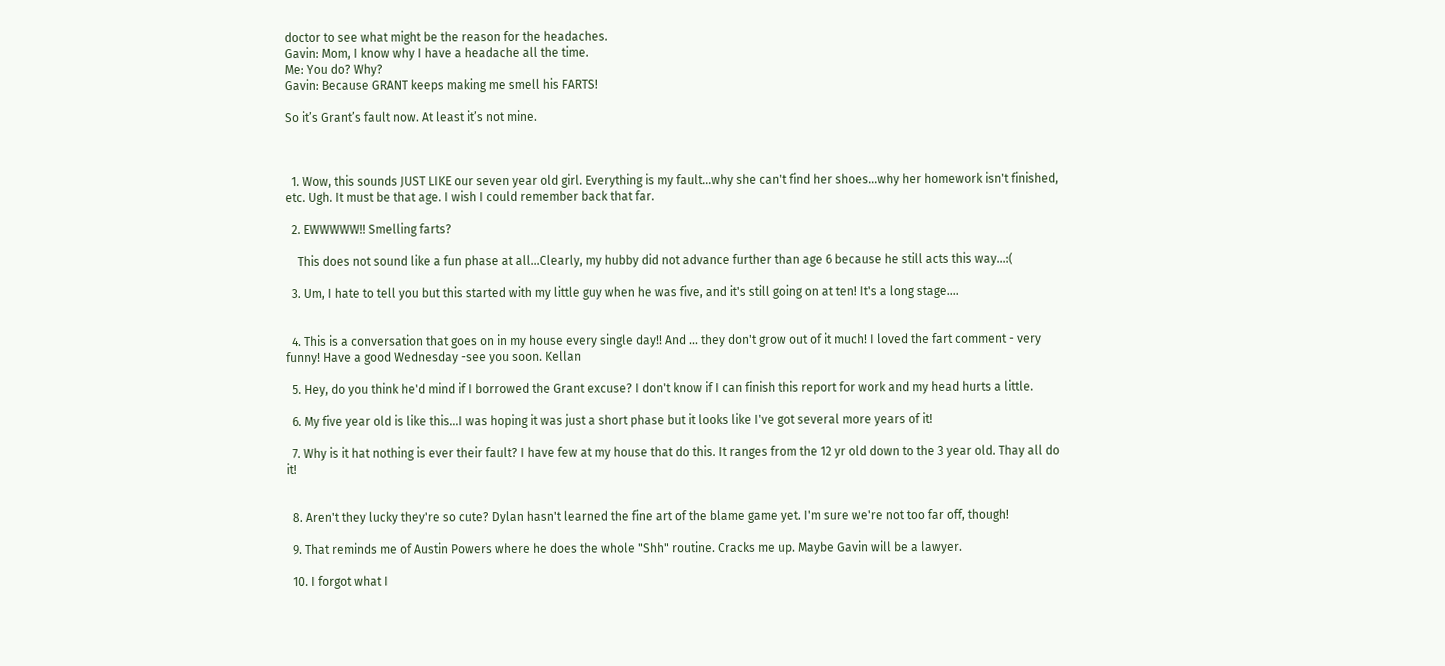doctor to see what might be the reason for the headaches.
Gavin: Mom, I know why I have a headache all the time.
Me: You do? Why?
Gavin: Because GRANT keeps making me smell his FARTS!

So it’s Grant’s fault now. At least it’s not mine.



  1. Wow, this sounds JUST LIKE our seven year old girl. Everything is my fault...why she can't find her shoes...why her homework isn't finished, etc. Ugh. It must be that age. I wish I could remember back that far.

  2. EWWWWW!! Smelling farts?

    This does not sound like a fun phase at all...Clearly, my hubby did not advance further than age 6 because he still acts this way...:(

  3. Um, I hate to tell you but this started with my little guy when he was five, and it's still going on at ten! It's a long stage....


  4. This is a conversation that goes on in my house every single day!! And ... they don't grow out of it much! I loved the fart comment - very funny! Have a good Wednesday -see you soon. Kellan

  5. Hey, do you think he'd mind if I borrowed the Grant excuse? I don't know if I can finish this report for work and my head hurts a little.

  6. My five year old is like this...I was hoping it was just a short phase but it looks like I've got several more years of it!

  7. Why is it hat nothing is ever their fault? I have few at my house that do this. It ranges from the 12 yr old down to the 3 year old. Thay all do it!


  8. Aren't they lucky they're so cute? Dylan hasn't learned the fine art of the blame game yet. I'm sure we're not too far off, though!

  9. That reminds me of Austin Powers where he does the whole "Shh" routine. Cracks me up. Maybe Gavin will be a lawyer.

  10. I forgot what I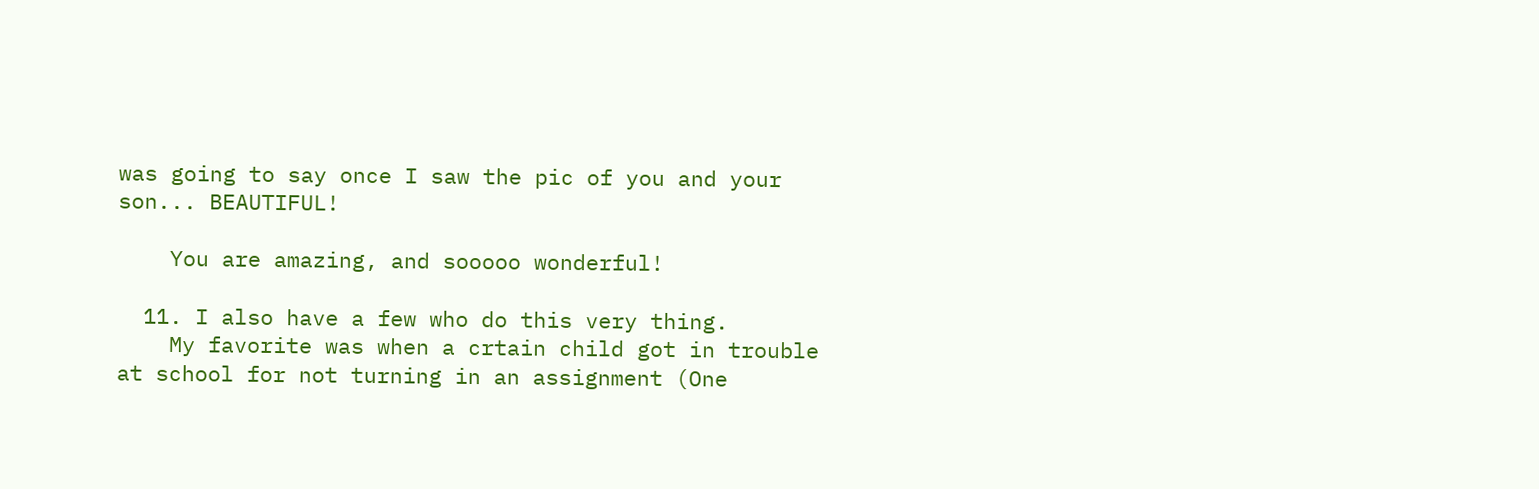was going to say once I saw the pic of you and your son... BEAUTIFUL!

    You are amazing, and sooooo wonderful!

  11. I also have a few who do this very thing.
    My favorite was when a crtain child got in trouble at school for not turning in an assignment (One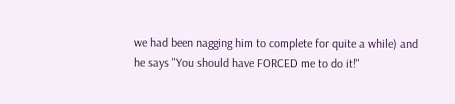we had been nagging him to complete for quite a while) and he says "You should have FORCED me to do it!"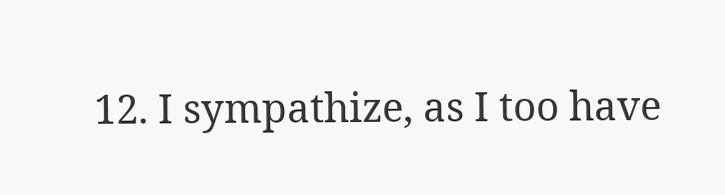12. I sympathize, as I too have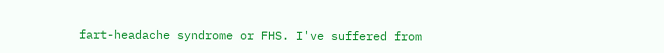fart-headache syndrome or FHS. I've suffered from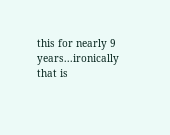this for nearly 9 years...ironically that is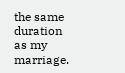the same duration as my marriage.